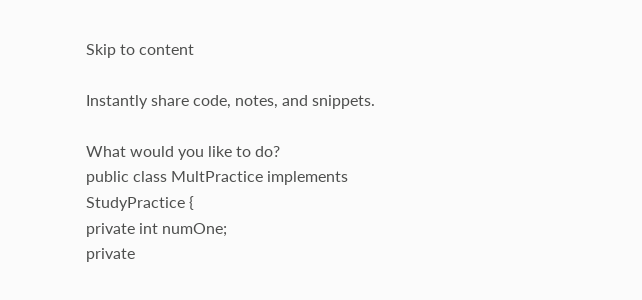Skip to content

Instantly share code, notes, and snippets.

What would you like to do?
public class MultPractice implements StudyPractice {
private int numOne;
private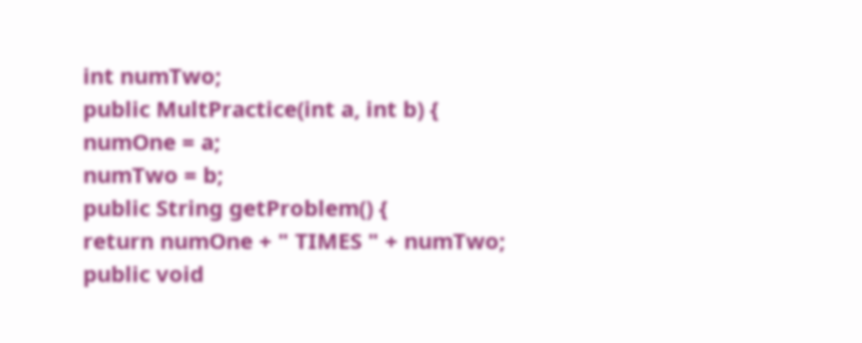int numTwo;
public MultPractice(int a, int b) {
numOne = a;
numTwo = b;
public String getProblem() {
return numOne + " TIMES " + numTwo;
public void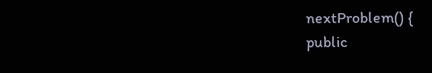nextProblem() {
public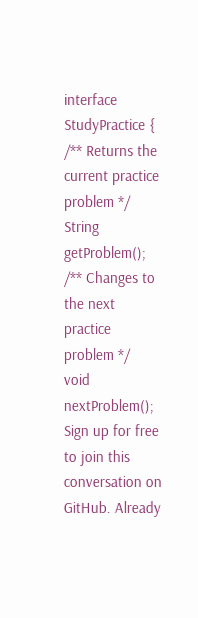interface StudyPractice {
/** Returns the current practice problem */
String getProblem();
/** Changes to the next practice problem */
void nextProblem();
Sign up for free to join this conversation on GitHub. Already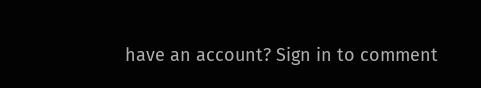have an account? Sign in to comment